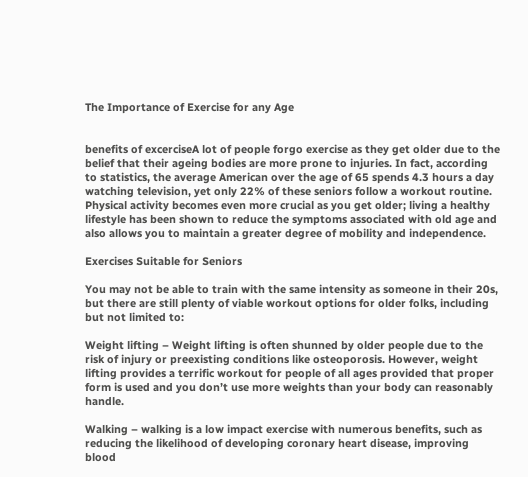The Importance of Exercise for any Age


benefits of excerciseA lot of people forgo exercise as they get older due to the belief that their ageing bodies are more prone to injuries. In fact, according to statistics, the average American over the age of 65 spends 4.3 hours a day watching television, yet only 22% of these seniors follow a workout routine. Physical activity becomes even more crucial as you get older; living a healthy lifestyle has been shown to reduce the symptoms associated with old age and also allows you to maintain a greater degree of mobility and independence.

Exercises Suitable for Seniors

You may not be able to train with the same intensity as someone in their 20s, but there are still plenty of viable workout options for older folks, including but not limited to:

Weight lifting – Weight lifting is often shunned by older people due to the risk of injury or preexisting conditions like osteoporosis. However, weight lifting provides a terrific workout for people of all ages provided that proper form is used and you don’t use more weights than your body can reasonably handle.

Walking – walking is a low impact exercise with numerous benefits, such as reducing the likelihood of developing coronary heart disease, improving blood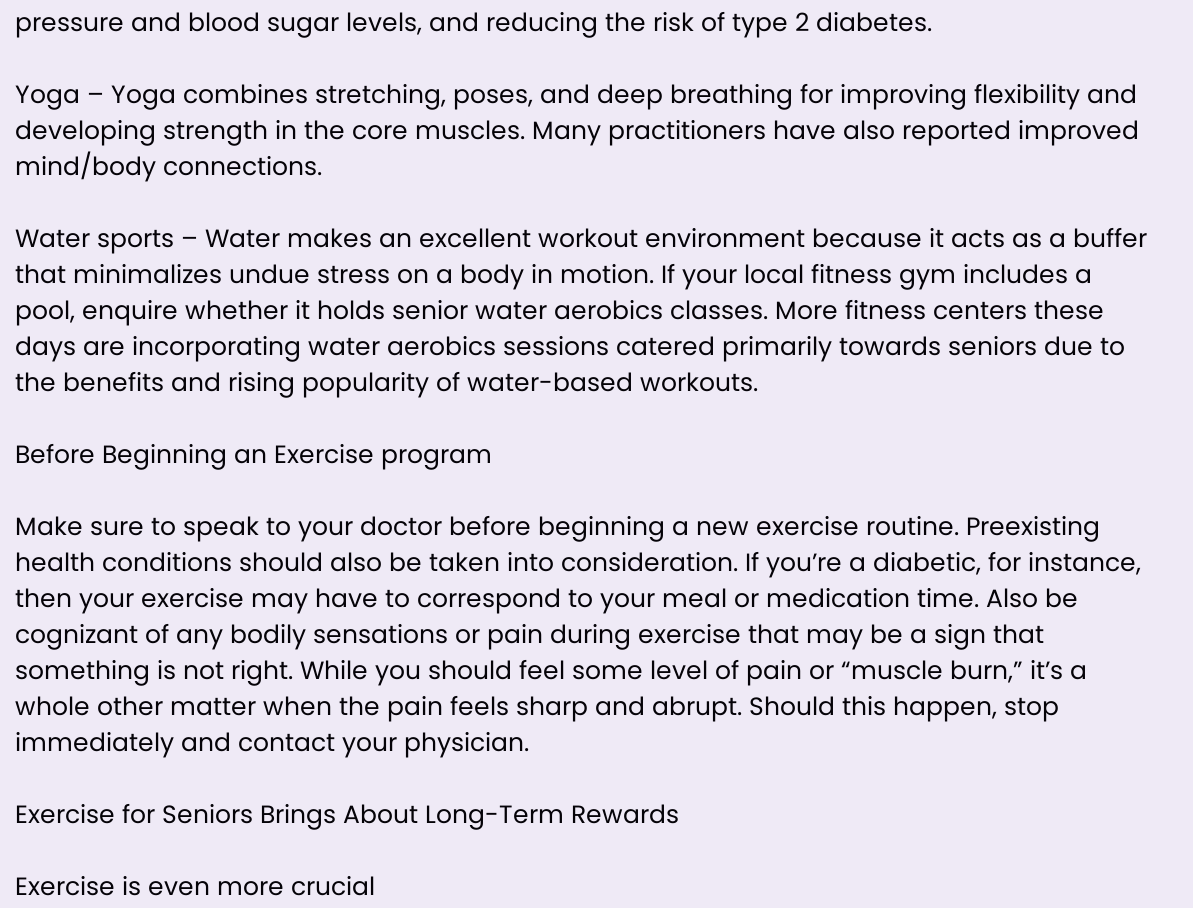pressure and blood sugar levels, and reducing the risk of type 2 diabetes.

Yoga – Yoga combines stretching, poses, and deep breathing for improving flexibility and developing strength in the core muscles. Many practitioners have also reported improved mind/body connections.

Water sports – Water makes an excellent workout environment because it acts as a buffer that minimalizes undue stress on a body in motion. If your local fitness gym includes a pool, enquire whether it holds senior water aerobics classes. More fitness centers these days are incorporating water aerobics sessions catered primarily towards seniors due to the benefits and rising popularity of water-based workouts.

Before Beginning an Exercise program

Make sure to speak to your doctor before beginning a new exercise routine. Preexisting health conditions should also be taken into consideration. If you’re a diabetic, for instance, then your exercise may have to correspond to your meal or medication time. Also be cognizant of any bodily sensations or pain during exercise that may be a sign that something is not right. While you should feel some level of pain or “muscle burn,” it’s a whole other matter when the pain feels sharp and abrupt. Should this happen, stop immediately and contact your physician.

Exercise for Seniors Brings About Long-Term Rewards

Exercise is even more crucial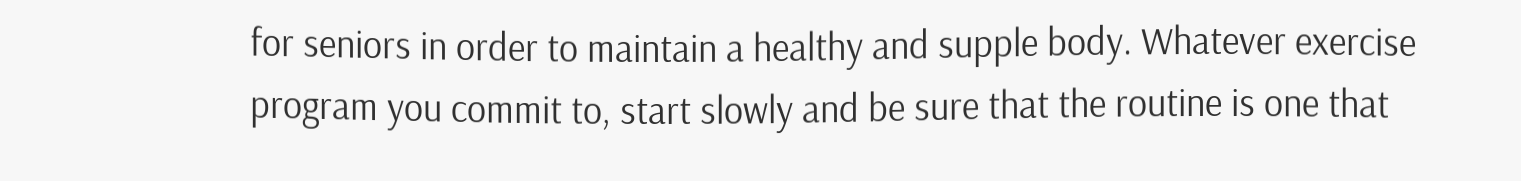for seniors in order to maintain a healthy and supple body. Whatever exercise program you commit to, start slowly and be sure that the routine is one that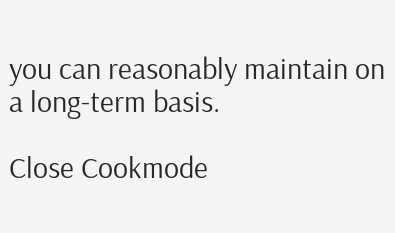you can reasonably maintain on a long-term basis.

Close Cookmode